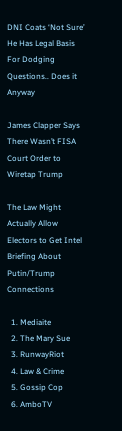DNI Coats ‘Not Sure’ He Has Legal Basis For Dodging Questions.. Does it Anyway

James Clapper Says There Wasn’t FISA Court Order to Wiretap Trump

The Law Might Actually Allow Electors to Get Intel Briefing About Putin/Trump Connections

  1. Mediaite
  2. The Mary Sue
  3. RunwayRiot
  4. Law & Crime
  5. Gossip Cop
  6. AmboTV